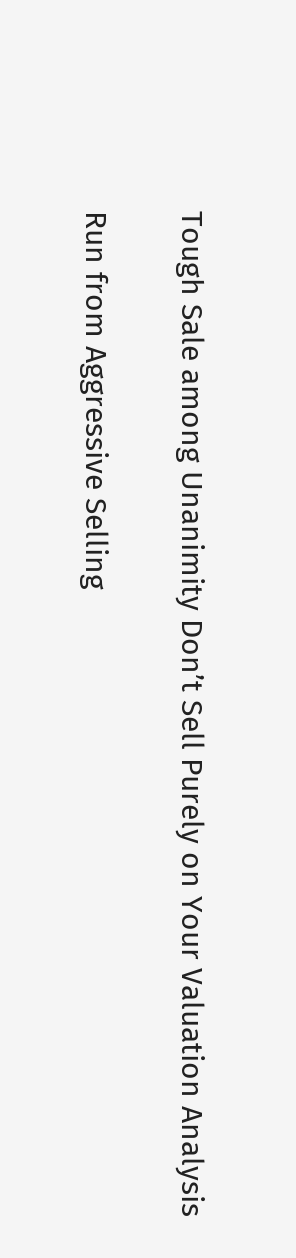Tough Sale among Unanimity Don’t Sell Purely on Your Valuation Analysis

Run from Aggressive Selling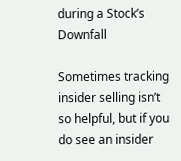during a Stock’s Downfall

Sometimes tracking insider selling isn’t so helpful, but if you do see an insider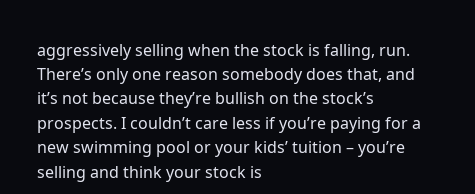aggressively selling when the stock is falling, run. There’s only one reason somebody does that, and it’s not because they’re bullish on the stock’s prospects. I couldn’t care less if you’re paying for a new swimming pool or your kids’ tuition – you’re selling and think your stock is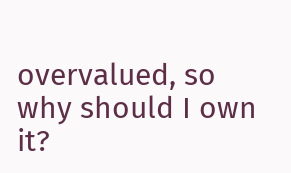overvalued, so why should I own it?